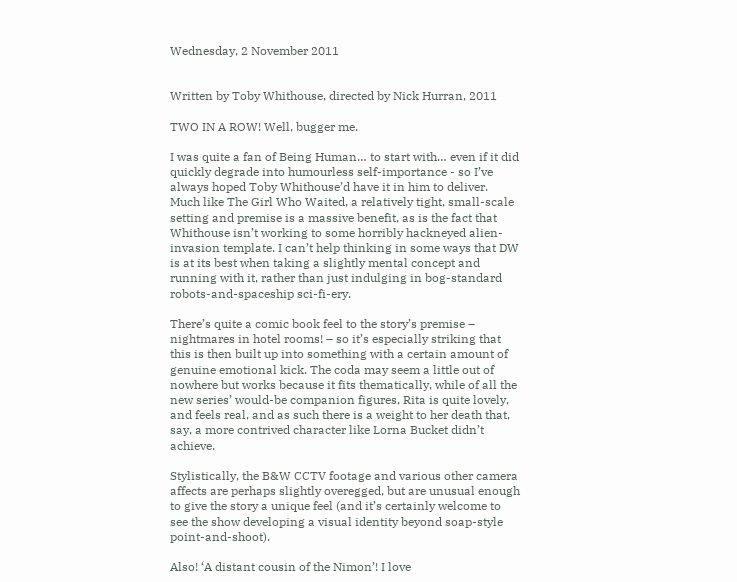Wednesday, 2 November 2011


Written by Toby Whithouse, directed by Nick Hurran, 2011

TWO IN A ROW! Well, bugger me.

I was quite a fan of Being Human… to start with… even if it did quickly degrade into humourless self-importance - so I’ve always hoped Toby Whithouse’d have it in him to deliver. Much like The Girl Who Waited, a relatively tight, small-scale setting and premise is a massive benefit, as is the fact that Whithouse isn’t working to some horribly hackneyed alien-invasion template. I can’t help thinking in some ways that DW is at its best when taking a slightly mental concept and running with it, rather than just indulging in bog-standard robots-and-spaceship sci-fi-ery.

There’s quite a comic book feel to the story’s premise – nightmares in hotel rooms! – so it’s especially striking that this is then built up into something with a certain amount of genuine emotional kick. The coda may seem a little out of nowhere but works because it fits thematically, while of all the new series’ would-be companion figures, Rita is quite lovely, and feels real, and as such there is a weight to her death that, say, a more contrived character like Lorna Bucket didn’t achieve.

Stylistically, the B&W CCTV footage and various other camera affects are perhaps slightly overegged, but are unusual enough to give the story a unique feel (and it’s certainly welcome to see the show developing a visual identity beyond soap-style point-and-shoot).

Also! ‘A distant cousin of the Nimon’! I love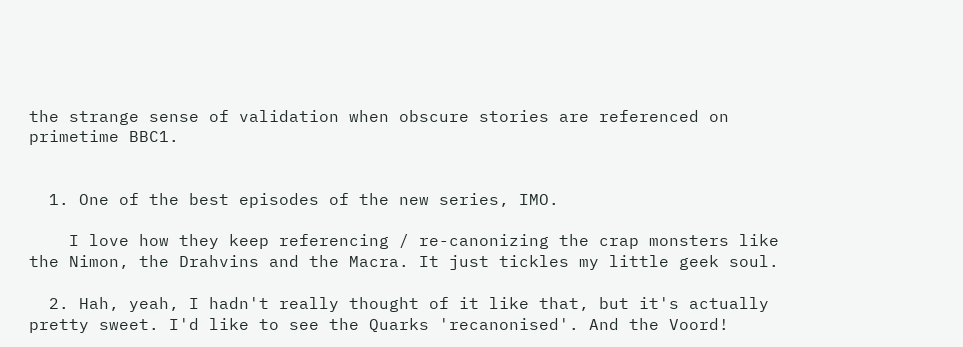the strange sense of validation when obscure stories are referenced on primetime BBC1.


  1. One of the best episodes of the new series, IMO.

    I love how they keep referencing / re-canonizing the crap monsters like the Nimon, the Drahvins and the Macra. It just tickles my little geek soul.

  2. Hah, yeah, I hadn't really thought of it like that, but it's actually pretty sweet. I'd like to see the Quarks 'recanonised'. And the Voord!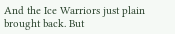And the Ice Warriors just plain brought back. But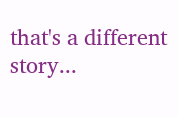that's a different story...